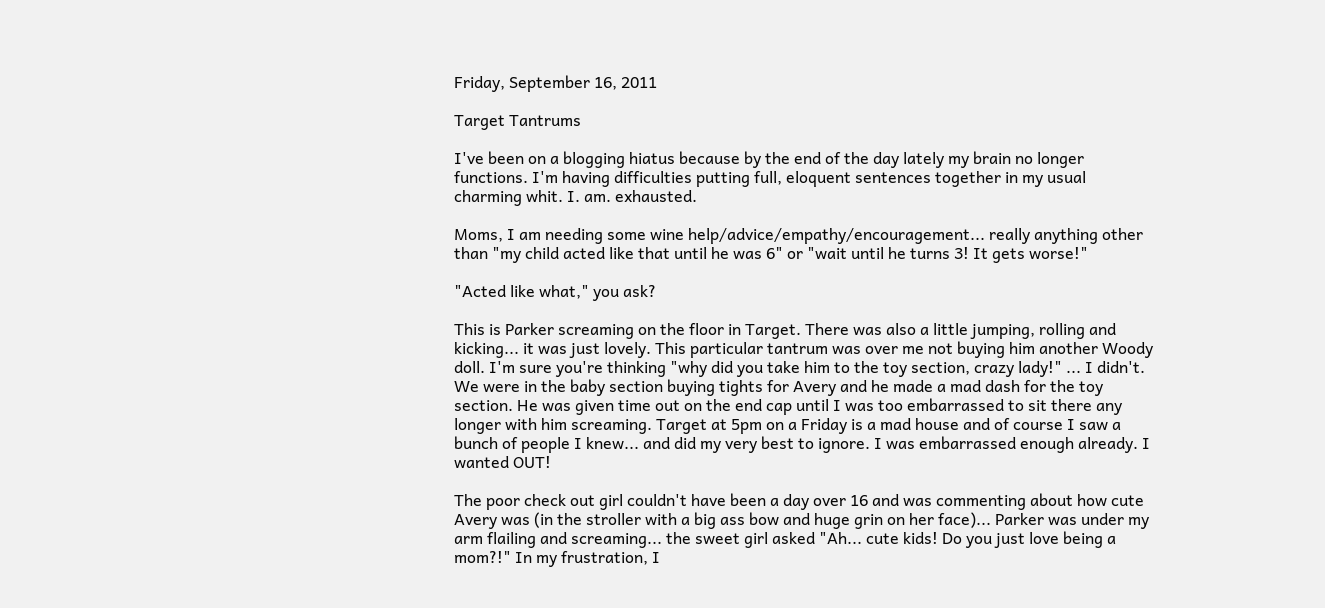Friday, September 16, 2011

Target Tantrums

I've been on a blogging hiatus because by the end of the day lately my brain no longer functions. I'm having difficulties putting full, eloquent sentences together in my usual charming whit. I. am. exhausted.

Moms, I am needing some wine help/advice/empathy/encouragement... really anything other than "my child acted like that until he was 6" or "wait until he turns 3! It gets worse!"

"Acted like what," you ask?

This is Parker screaming on the floor in Target. There was also a little jumping, rolling and kicking... it was just lovely. This particular tantrum was over me not buying him another Woody doll. I'm sure you're thinking "why did you take him to the toy section, crazy lady!" ... I didn't. We were in the baby section buying tights for Avery and he made a mad dash for the toy section. He was given time out on the end cap until I was too embarrassed to sit there any longer with him screaming. Target at 5pm on a Friday is a mad house and of course I saw a bunch of people I knew... and did my very best to ignore. I was embarrassed enough already. I wanted OUT!

The poor check out girl couldn't have been a day over 16 and was commenting about how cute Avery was (in the stroller with a big ass bow and huge grin on her face)... Parker was under my arm flailing and screaming... the sweet girl asked "Ah... cute kids! Do you just love being a mom?!" In my frustration, I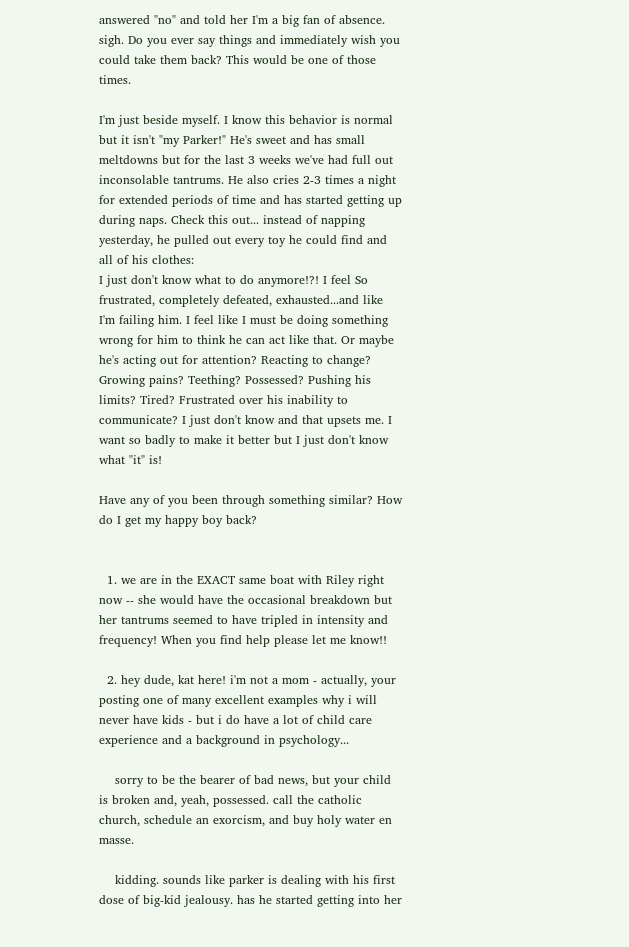answered "no" and told her I'm a big fan of absence. sigh. Do you ever say things and immediately wish you could take them back? This would be one of those times.

I'm just beside myself. I know this behavior is normal but it isn't "my Parker!" He's sweet and has small meltdowns but for the last 3 weeks we've had full out inconsolable tantrums. He also cries 2-3 times a night for extended periods of time and has started getting up during naps. Check this out... instead of napping yesterday, he pulled out every toy he could find and all of his clothes:
I just don't know what to do anymore!?! I feel So frustrated, completely defeated, exhausted...and like I'm failing him. I feel like I must be doing something wrong for him to think he can act like that. Or maybe he's acting out for attention? Reacting to change? Growing pains? Teething? Possessed? Pushing his limits? Tired? Frustrated over his inability to communicate? I just don't know and that upsets me. I want so badly to make it better but I just don't know what "it" is!

Have any of you been through something similar? How do I get my happy boy back?


  1. we are in the EXACT same boat with Riley right now -- she would have the occasional breakdown but her tantrums seemed to have tripled in intensity and frequency! When you find help please let me know!!

  2. hey dude, kat here! i'm not a mom - actually, your posting one of many excellent examples why i will never have kids - but i do have a lot of child care experience and a background in psychology...

    sorry to be the bearer of bad news, but your child is broken and, yeah, possessed. call the catholic church, schedule an exorcism, and buy holy water en masse.

    kidding. sounds like parker is dealing with his first dose of big-kid jealousy. has he started getting into her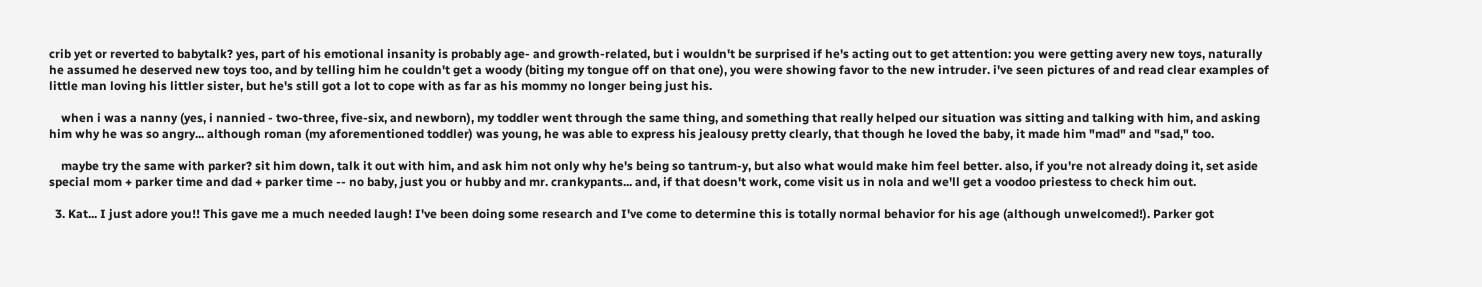crib yet or reverted to babytalk? yes, part of his emotional insanity is probably age- and growth-related, but i wouldn't be surprised if he's acting out to get attention: you were getting avery new toys, naturally he assumed he deserved new toys too, and by telling him he couldn't get a woody (biting my tongue off on that one), you were showing favor to the new intruder. i've seen pictures of and read clear examples of little man loving his littler sister, but he's still got a lot to cope with as far as his mommy no longer being just his.

    when i was a nanny (yes, i nannied - two-three, five-six, and newborn), my toddler went through the same thing, and something that really helped our situation was sitting and talking with him, and asking him why he was so angry... although roman (my aforementioned toddler) was young, he was able to express his jealousy pretty clearly, that though he loved the baby, it made him "mad" and "sad," too.

    maybe try the same with parker? sit him down, talk it out with him, and ask him not only why he's being so tantrum-y, but also what would make him feel better. also, if you're not already doing it, set aside special mom + parker time and dad + parker time -- no baby, just you or hubby and mr. crankypants... and, if that doesn't work, come visit us in nola and we'll get a voodoo priestess to check him out.

  3. Kat... I just adore you!! This gave me a much needed laugh! I've been doing some research and I've come to determine this is totally normal behavior for his age (although unwelcomed!). Parker got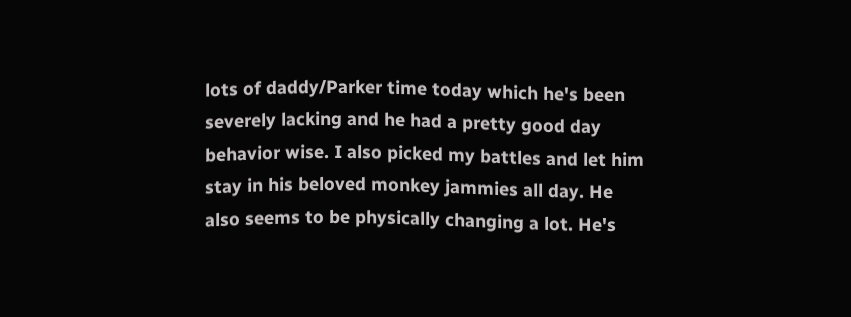lots of daddy/Parker time today which he's been severely lacking and he had a pretty good day behavior wise. I also picked my battles and let him stay in his beloved monkey jammies all day. He also seems to be physically changing a lot. He's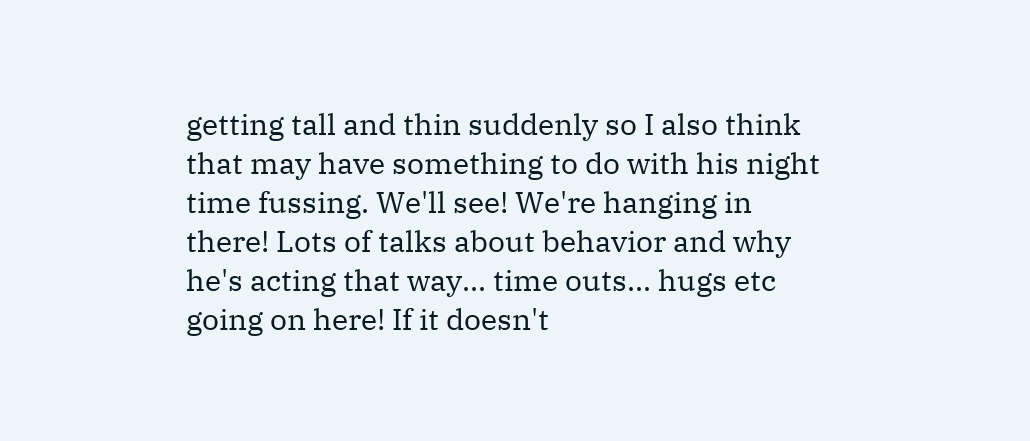getting tall and thin suddenly so I also think that may have something to do with his night time fussing. We'll see! We're hanging in there! Lots of talks about behavior and why he's acting that way... time outs... hugs etc going on here! If it doesn't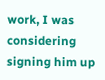work, I was considering signing him up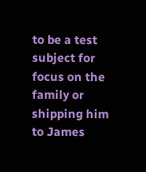to be a test subject for focus on the family or shipping him to James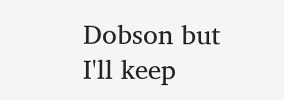Dobson but I'll keep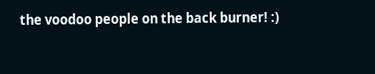the voodoo people on the back burner! :)